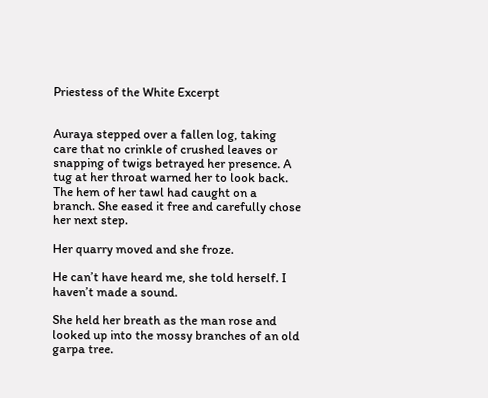Priestess of the White Excerpt


Auraya stepped over a fallen log, taking care that no crinkle of crushed leaves or snapping of twigs betrayed her presence. A tug at her throat warned her to look back. The hem of her tawl had caught on a branch. She eased it free and carefully chose her next step.

Her quarry moved and she froze.

He can’t have heard me, she told herself. I haven’t made a sound.

She held her breath as the man rose and looked up into the mossy branches of an old garpa tree.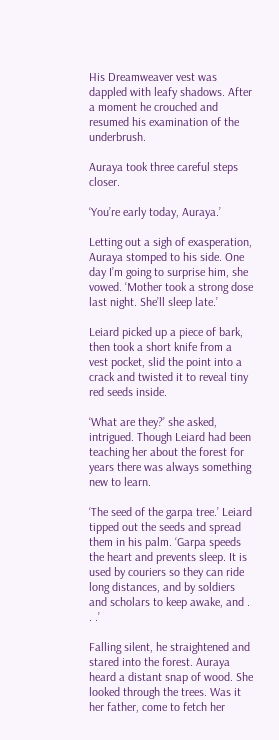His Dreamweaver vest was dappled with leafy shadows. After a moment he crouched and resumed his examination of the underbrush.

Auraya took three careful steps closer.

‘You’re early today, Auraya.’

Letting out a sigh of exasperation, Auraya stomped to his side. One day I’m going to surprise him, she vowed. ‘Mother took a strong dose last night. She’ll sleep late.’

Leiard picked up a piece of bark, then took a short knife from a vest pocket, slid the point into a crack and twisted it to reveal tiny red seeds inside.

‘What are they?’ she asked, intrigued. Though Leiard had been teaching her about the forest for years there was always something new to learn.

‘The seed of the garpa tree.’ Leiard tipped out the seeds and spread them in his palm. ‘Garpa speeds the heart and prevents sleep. It is used by couriers so they can ride long distances, and by soldiers and scholars to keep awake, and . . .’

Falling silent, he straightened and stared into the forest. Auraya heard a distant snap of wood. She looked through the trees. Was it her father, come to fetch her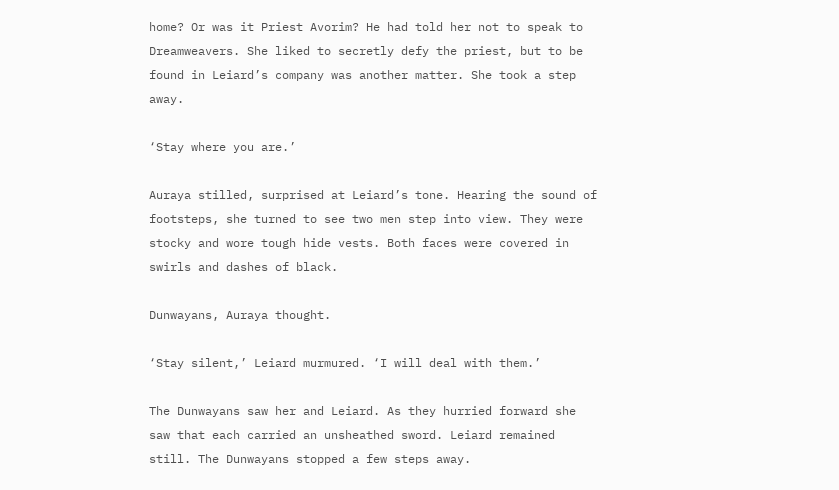home? Or was it Priest Avorim? He had told her not to speak to Dreamweavers. She liked to secretly defy the priest, but to be found in Leiard’s company was another matter. She took a step away.

‘Stay where you are.’

Auraya stilled, surprised at Leiard’s tone. Hearing the sound of footsteps, she turned to see two men step into view. They were stocky and wore tough hide vests. Both faces were covered in swirls and dashes of black.

Dunwayans, Auraya thought.

‘Stay silent,’ Leiard murmured. ‘I will deal with them.’

The Dunwayans saw her and Leiard. As they hurried forward she saw that each carried an unsheathed sword. Leiard remained still. The Dunwayans stopped a few steps away.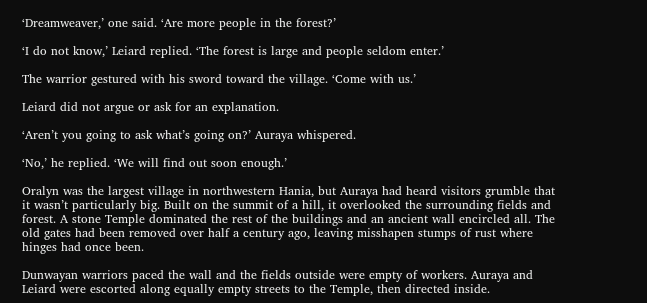‘Dreamweaver,’ one said. ‘Are more people in the forest?’

‘I do not know,’ Leiard replied. ‘The forest is large and people seldom enter.’

The warrior gestured with his sword toward the village. ‘Come with us.’

Leiard did not argue or ask for an explanation.

‘Aren’t you going to ask what’s going on?’ Auraya whispered.

‘No,’ he replied. ‘We will find out soon enough.’

Oralyn was the largest village in northwestern Hania, but Auraya had heard visitors grumble that it wasn’t particularly big. Built on the summit of a hill, it overlooked the surrounding fields and forest. A stone Temple dominated the rest of the buildings and an ancient wall encircled all. The old gates had been removed over half a century ago, leaving misshapen stumps of rust where hinges had once been.

Dunwayan warriors paced the wall and the fields outside were empty of workers. Auraya and Leiard were escorted along equally empty streets to the Temple, then directed inside.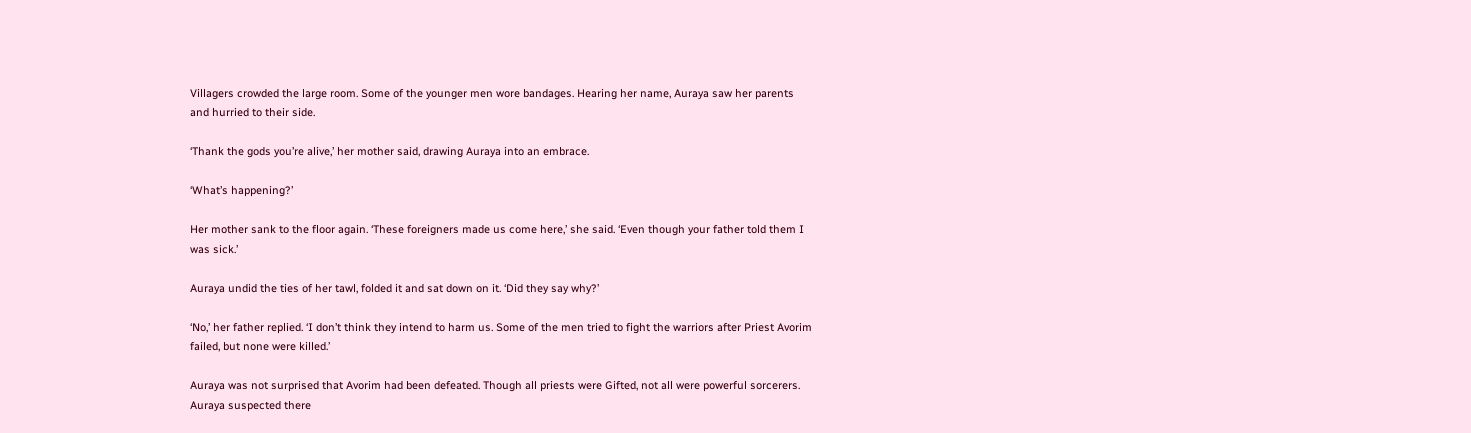Villagers crowded the large room. Some of the younger men wore bandages. Hearing her name, Auraya saw her parents and hurried to their side.

‘Thank the gods you’re alive,’ her mother said, drawing Auraya into an embrace.

‘What’s happening?’

Her mother sank to the floor again. ‘These foreigners made us come here,’ she said. ‘Even though your father told them I was sick.’

Auraya undid the ties of her tawl, folded it and sat down on it. ‘Did they say why?’

‘No,’ her father replied. ‘I don’t think they intend to harm us. Some of the men tried to fight the warriors after Priest Avorim failed, but none were killed.’

Auraya was not surprised that Avorim had been defeated. Though all priests were Gifted, not all were powerful sorcerers. Auraya suspected there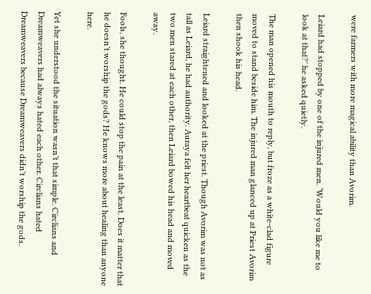were farmers with more magical ability than Avorim.

Leiard had stopped by one of the injured men. ‘Would you like me to look at that?’ he asked quietly.

The man opened his mouth to reply, but froze as a white-clad figure moved to stand beside him. The injured man glanced up at Priest Avorim then shook his head.

Leiard straightened and looked at the priest. Though Avorim was not as tall as Leiard, he had authority. Auraya felt her heartbeat quicken as the two men stared at each other, then Leiard bowed his head and moved away.

Fools, she thought. He could stop the pain at the least. Does it matter that he doesn’t worship the gods? He knows more about healing than anyone here.

Yet she understood the situation wasn’t that simple. Circlians and Dreamweavers had always hated each other. Circlians hated Dreamweavers because Dreamweavers didn’t worship the gods.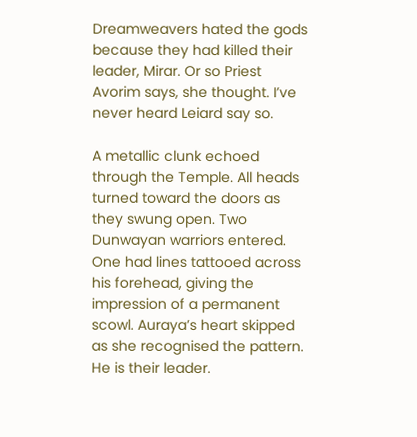Dreamweavers hated the gods because they had killed their leader, Mirar. Or so Priest Avorim says, she thought. I’ve never heard Leiard say so.

A metallic clunk echoed through the Temple. All heads turned toward the doors as they swung open. Two Dunwayan warriors entered. One had lines tattooed across his forehead, giving the impression of a permanent scowl. Auraya’s heart skipped as she recognised the pattern. He is their leader.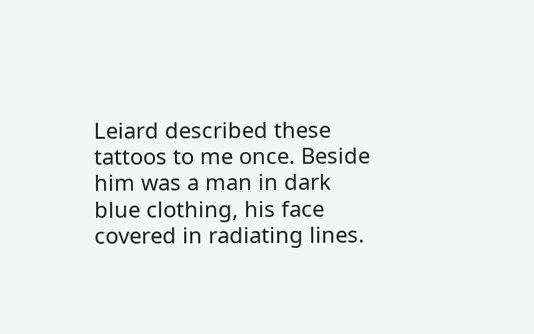Leiard described these tattoos to me once. Beside him was a man in dark blue clothing, his face covered in radiating lines.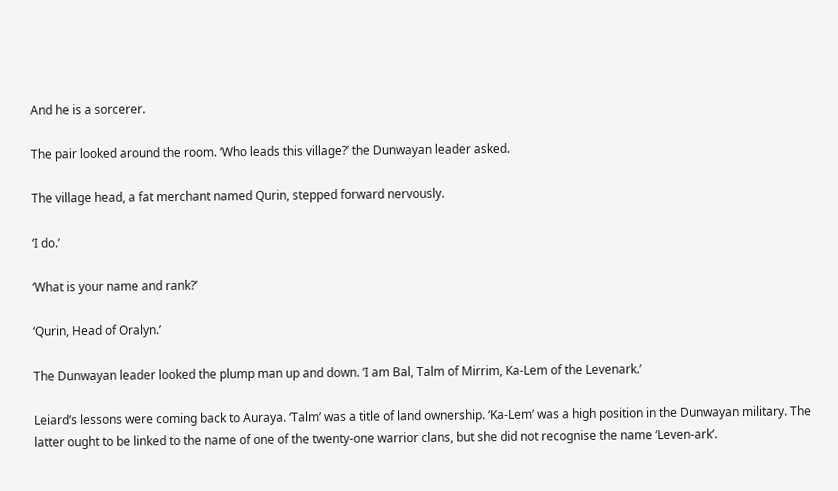And he is a sorcerer.

The pair looked around the room. ‘Who leads this village?’ the Dunwayan leader asked.

The village head, a fat merchant named Qurin, stepped forward nervously.

‘I do.’

‘What is your name and rank?’

‘Qurin, Head of Oralyn.’

The Dunwayan leader looked the plump man up and down. ‘I am Bal, Talm of Mirrim, Ka-Lem of the Levenark.’

Leiard’s lessons were coming back to Auraya. ‘Talm’ was a title of land ownership. ‘Ka-Lem’ was a high position in the Dunwayan military. The latter ought to be linked to the name of one of the twenty-one warrior clans, but she did not recognise the name ‘Leven-ark’.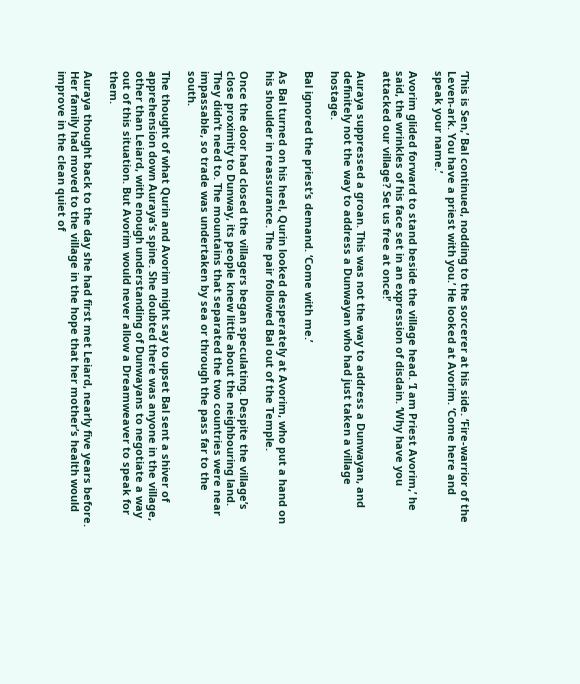‘This is Sen,’ Bal continued, nodding to the sorcerer at his side. ‘Fire-warrior of the Leven-ark. You have a priest with you.’ He looked at Avorim. ‘Come here and speak your name.’

Avorim glided forward to stand beside the village head. ‘I am Priest Avorim,’ he said, the wrinkles of his face set in an expression of disdain. ‘Why have you attacked our village? Set us free at once!’

Auraya suppressed a groan. This was not the way to address a Dunwayan, and definitely not the way to address a Dunwayan who had just taken a village hostage.

Bal ignored the priest’s demand. ‘Come with me.’

As Bal turned on his heel, Qurin looked desperately at Avorim, who put a hand on his shoulder in reassurance. The pair followed Bal out of the Temple.

Once the door had closed the villagers began speculating. Despite the village’s close proximity to Dunway, its people knew little about the neighbouring land. They didn’t need to. The mountains that separated the two countries were near impassable, so trade was undertaken by sea or through the pass far to the south.

The thought of what Qurin and Avorim might say to upset Bal sent a shiver of apprehension down Auraya’s spine. She doubted there was anyone in the village, other than Leiard, with enough understanding of Dunwayans to negotiate a way out of this situation. But Avorim would never allow a Dreamweaver to speak for them.

Auraya thought back to the day she had first met Leiard, nearly five years before. Her family had moved to the village in the hope that her mother’s health would improve in the clean quiet of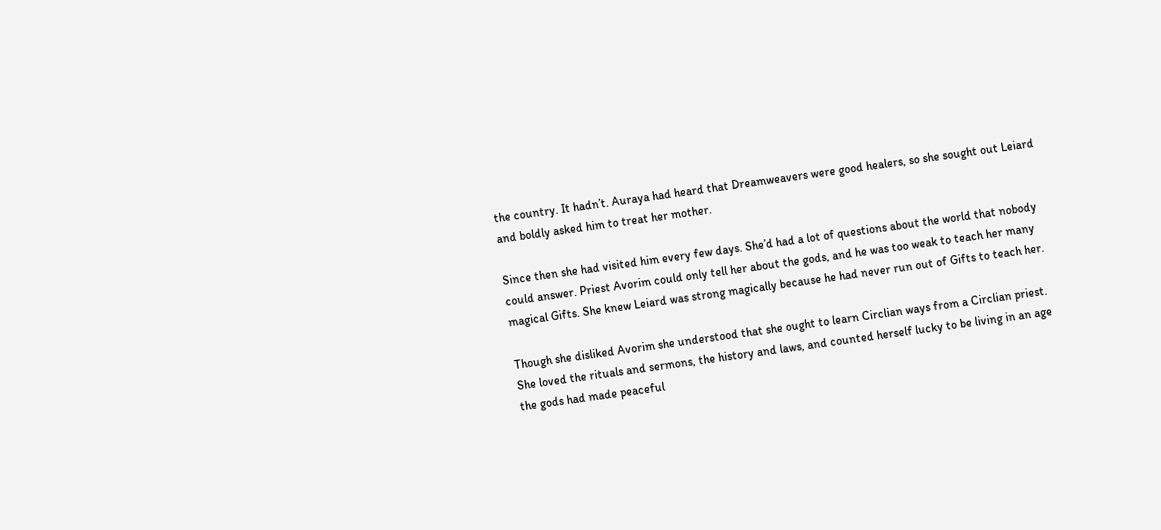the country. It hadn’t. Auraya had heard that Dreamweavers were good healers, so she sought out Leiard and boldly asked him to treat her mother.

Since then she had visited him every few days. She’d had a lot of questions about the world that nobody could answer. Priest Avorim could only tell her about the gods, and he was too weak to teach her many magical Gifts. She knew Leiard was strong magically because he had never run out of Gifts to teach her.

Though she disliked Avorim she understood that she ought to learn Circlian ways from a Circlian priest. She loved the rituals and sermons, the history and laws, and counted herself lucky to be living in an age the gods had made peaceful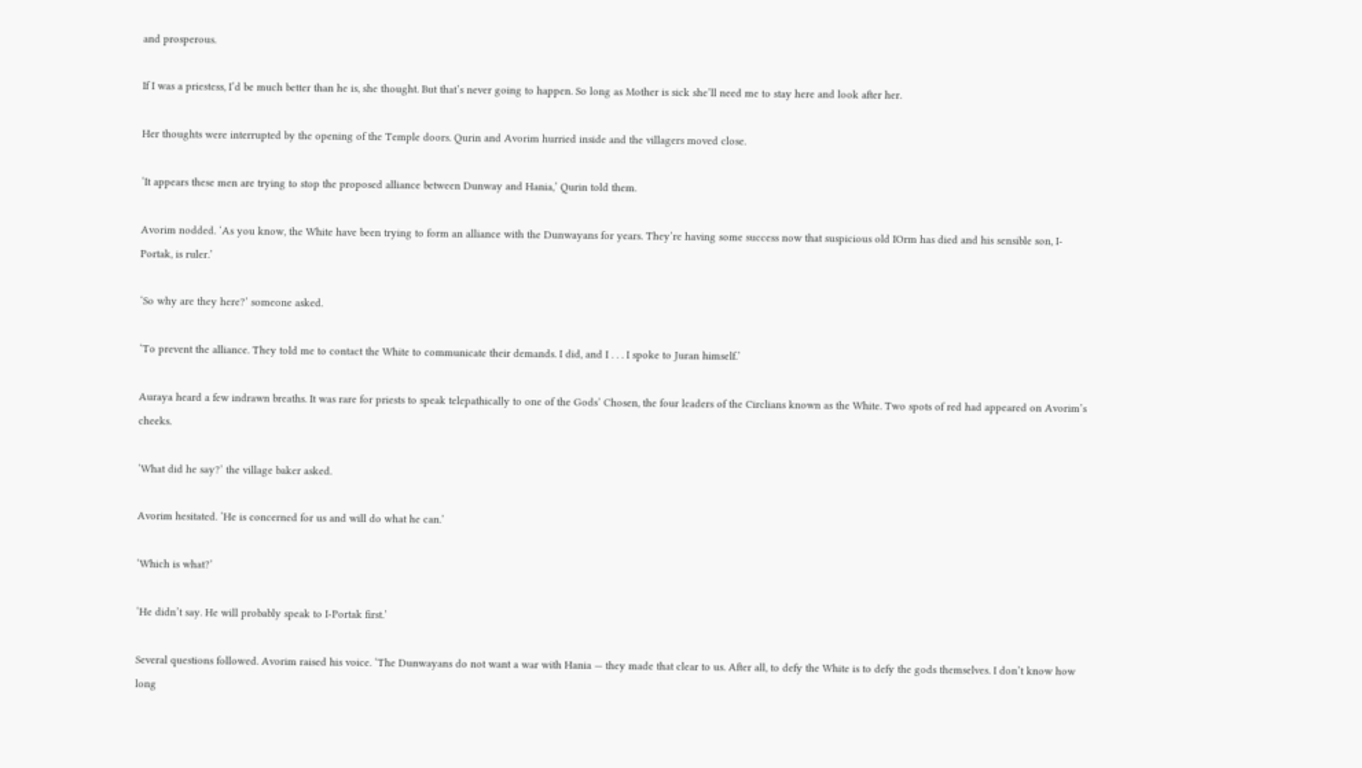and prosperous.

If I was a priestess, I’d be much better than he is, she thought. But that’s never going to happen. So long as Mother is sick she’ll need me to stay here and look after her.

Her thoughts were interrupted by the opening of the Temple doors. Qurin and Avorim hurried inside and the villagers moved close.

‘It appears these men are trying to stop the proposed alliance between Dunway and Hania,’ Qurin told them.

Avorim nodded. ‘As you know, the White have been trying to form an alliance with the Dunwayans for years. They’re having some success now that suspicious old IOrm has died and his sensible son, I-Portak, is ruler.’

‘So why are they here?’ someone asked.

‘To prevent the alliance. They told me to contact the White to communicate their demands. I did, and I . . . I spoke to Juran himself.’

Auraya heard a few indrawn breaths. It was rare for priests to speak telepathically to one of the Gods’ Chosen, the four leaders of the Circlians known as the White. Two spots of red had appeared on Avorim’s cheeks.

‘What did he say?’ the village baker asked.

Avorim hesitated. ‘He is concerned for us and will do what he can.’

‘Which is what?’

‘He didn’t say. He will probably speak to I-Portak first.’

Several questions followed. Avorim raised his voice. ‘The Dunwayans do not want a war with Hania — they made that clear to us. After all, to defy the White is to defy the gods themselves. I don’t know how long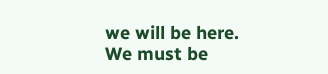we will be here. We must be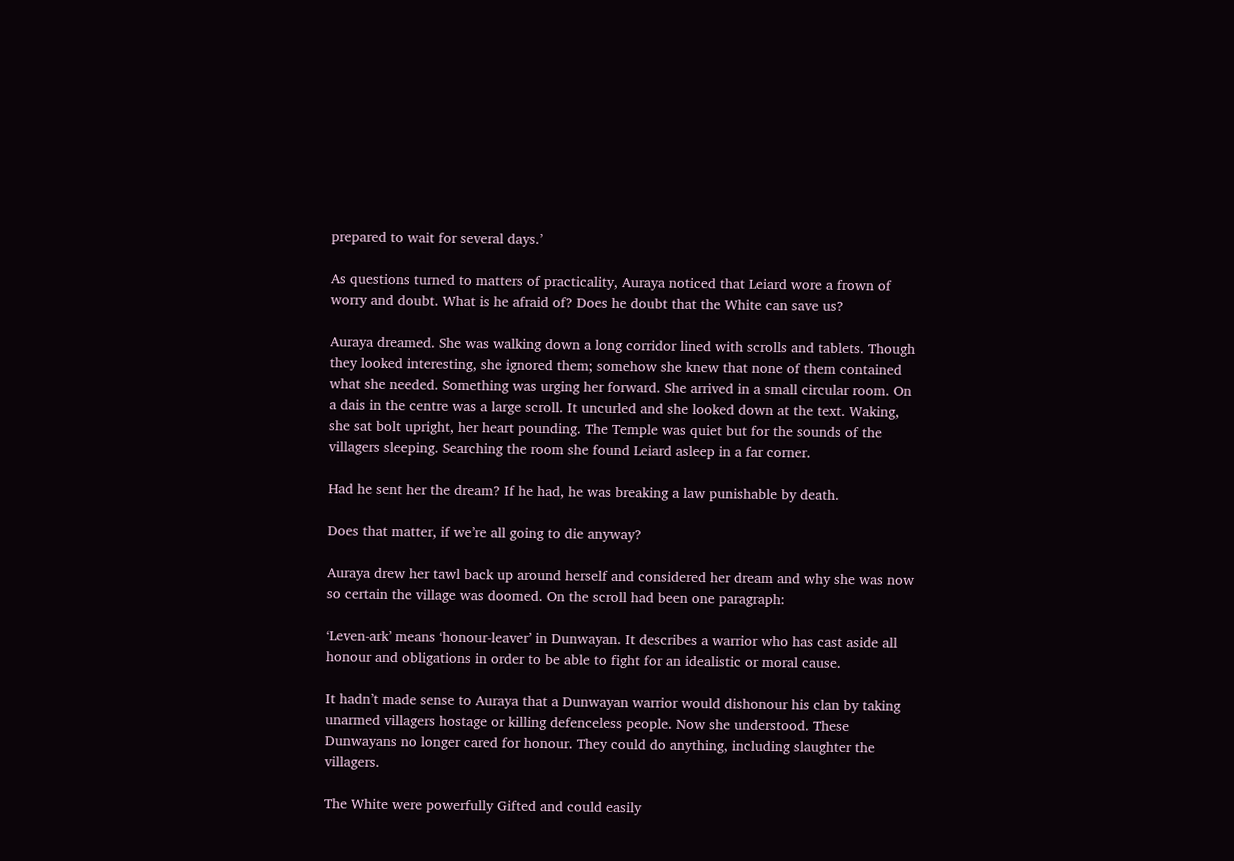prepared to wait for several days.’

As questions turned to matters of practicality, Auraya noticed that Leiard wore a frown of worry and doubt. What is he afraid of? Does he doubt that the White can save us?

Auraya dreamed. She was walking down a long corridor lined with scrolls and tablets. Though they looked interesting, she ignored them; somehow she knew that none of them contained what she needed. Something was urging her forward. She arrived in a small circular room. On a dais in the centre was a large scroll. It uncurled and she looked down at the text. Waking, she sat bolt upright, her heart pounding. The Temple was quiet but for the sounds of the villagers sleeping. Searching the room she found Leiard asleep in a far corner.

Had he sent her the dream? If he had, he was breaking a law punishable by death.

Does that matter, if we’re all going to die anyway?

Auraya drew her tawl back up around herself and considered her dream and why she was now so certain the village was doomed. On the scroll had been one paragraph:

‘Leven-ark’ means ‘honour-leaver’ in Dunwayan. It describes a warrior who has cast aside all honour and obligations in order to be able to fight for an idealistic or moral cause.

It hadn’t made sense to Auraya that a Dunwayan warrior would dishonour his clan by taking unarmed villagers hostage or killing defenceless people. Now she understood. These Dunwayans no longer cared for honour. They could do anything, including slaughter the villagers.

The White were powerfully Gifted and could easily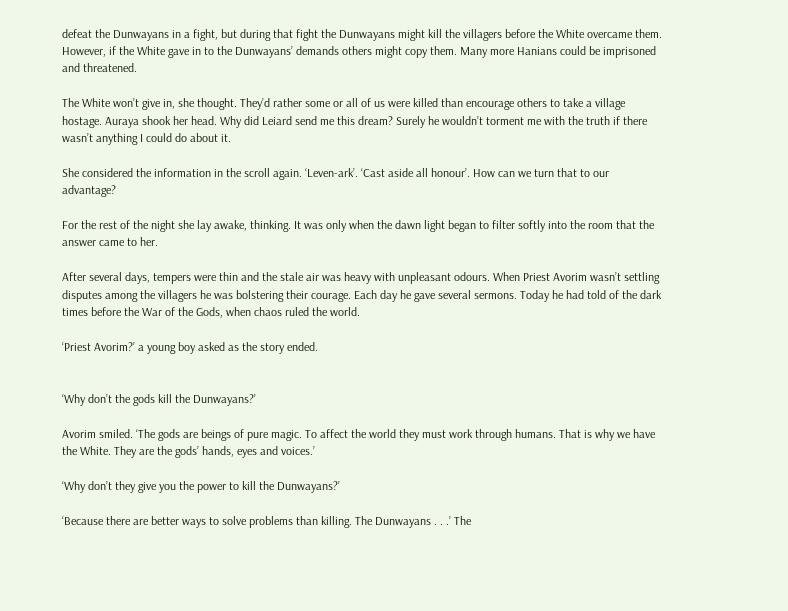defeat the Dunwayans in a fight, but during that fight the Dunwayans might kill the villagers before the White overcame them. However, if the White gave in to the Dunwayans’ demands others might copy them. Many more Hanians could be imprisoned and threatened.

The White won’t give in, she thought. They’d rather some or all of us were killed than encourage others to take a village hostage. Auraya shook her head. Why did Leiard send me this dream? Surely he wouldn’t torment me with the truth if there wasn’t anything I could do about it.

She considered the information in the scroll again. ‘Leven-ark’. ‘Cast aside all honour’. How can we turn that to our advantage?

For the rest of the night she lay awake, thinking. It was only when the dawn light began to filter softly into the room that the answer came to her.

After several days, tempers were thin and the stale air was heavy with unpleasant odours. When Priest Avorim wasn’t settling disputes among the villagers he was bolstering their courage. Each day he gave several sermons. Today he had told of the dark times before the War of the Gods, when chaos ruled the world.

‘Priest Avorim?’ a young boy asked as the story ended.


‘Why don’t the gods kill the Dunwayans?’

Avorim smiled. ‘The gods are beings of pure magic. To affect the world they must work through humans. That is why we have the White. They are the gods’ hands, eyes and voices.’

‘Why don’t they give you the power to kill the Dunwayans?’

‘Because there are better ways to solve problems than killing. The Dunwayans . . .’ The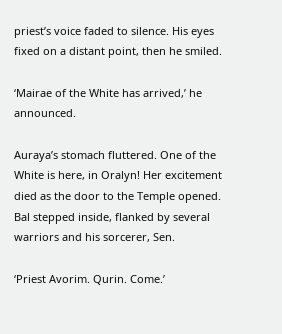priest’s voice faded to silence. His eyes fixed on a distant point, then he smiled.

‘Mairae of the White has arrived,’ he announced.

Auraya’s stomach fluttered. One of the White is here, in Oralyn! Her excitement died as the door to the Temple opened. Bal stepped inside, flanked by several warriors and his sorcerer, Sen.

‘Priest Avorim. Qurin. Come.’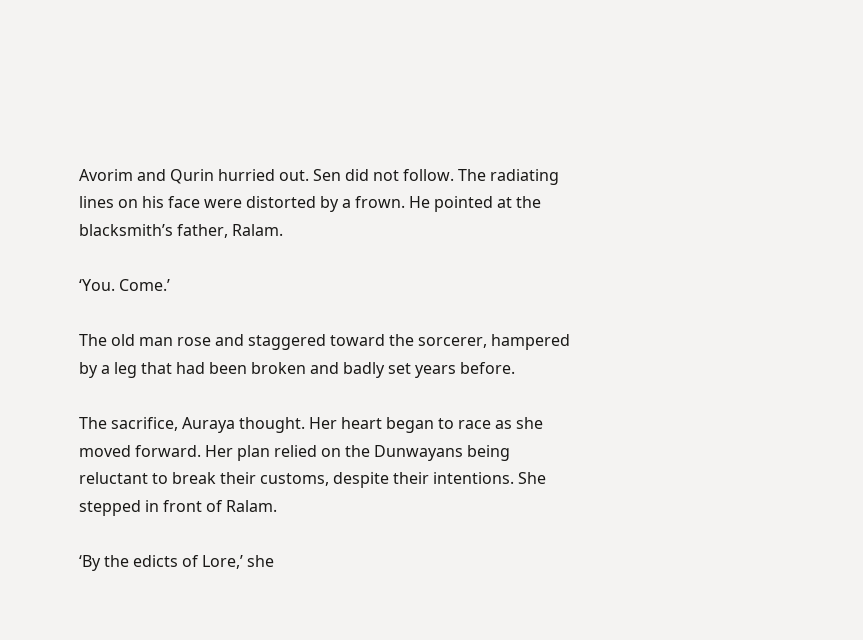Avorim and Qurin hurried out. Sen did not follow. The radiating lines on his face were distorted by a frown. He pointed at the blacksmith’s father, Ralam.

‘You. Come.’

The old man rose and staggered toward the sorcerer, hampered by a leg that had been broken and badly set years before.

The sacrifice, Auraya thought. Her heart began to race as she moved forward. Her plan relied on the Dunwayans being reluctant to break their customs, despite their intentions. She stepped in front of Ralam.

‘By the edicts of Lore,’ she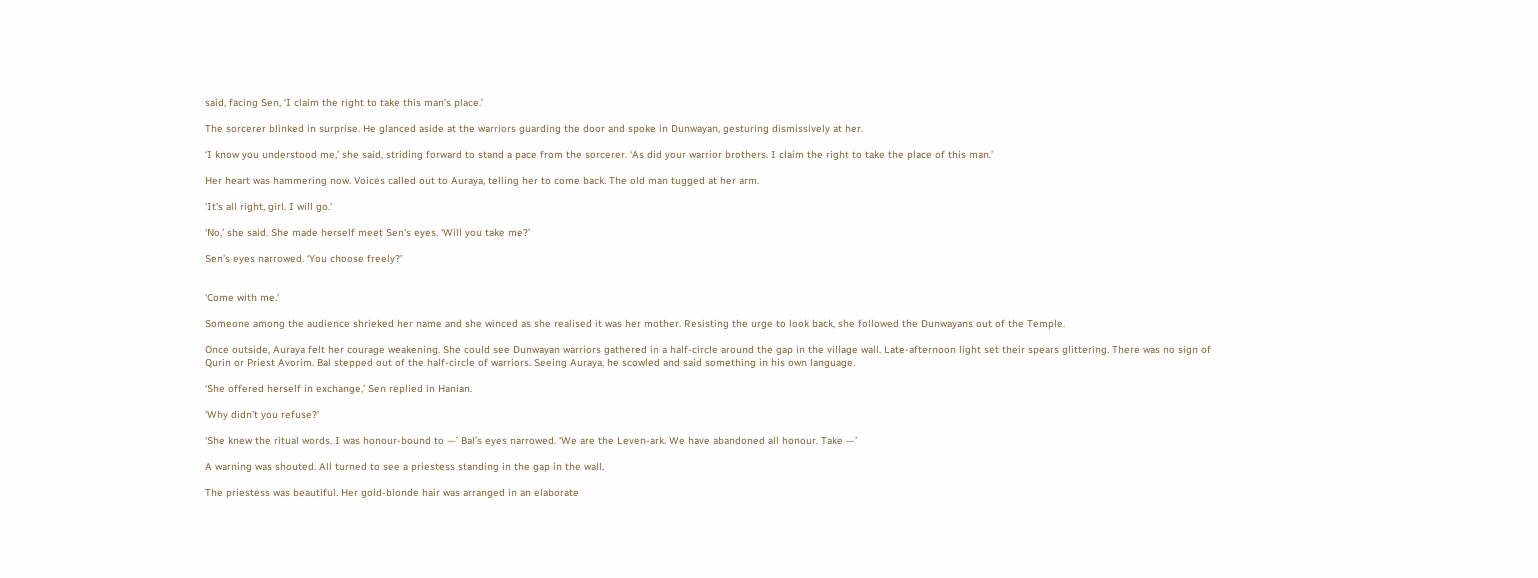said, facing Sen, ‘I claim the right to take this man’s place.’

The sorcerer blinked in surprise. He glanced aside at the warriors guarding the door and spoke in Dunwayan, gesturing dismissively at her.

‘I know you understood me,’ she said, striding forward to stand a pace from the sorcerer. ‘As did your warrior brothers. I claim the right to take the place of this man.’

Her heart was hammering now. Voices called out to Auraya, telling her to come back. The old man tugged at her arm.

‘It’s all right, girl. I will go.’

‘No,’ she said. She made herself meet Sen’s eyes. ‘Will you take me?’

Sen’s eyes narrowed. ‘You choose freely?’


‘Come with me.’

Someone among the audience shrieked her name and she winced as she realised it was her mother. Resisting the urge to look back, she followed the Dunwayans out of the Temple.

Once outside, Auraya felt her courage weakening. She could see Dunwayan warriors gathered in a half-circle around the gap in the village wall. Late-afternoon light set their spears glittering. There was no sign of Qurin or Priest Avorim. Bal stepped out of the half-circle of warriors. Seeing Auraya, he scowled and said something in his own language.

‘She offered herself in exchange,’ Sen replied in Hanian.

‘Why didn’t you refuse?’

‘She knew the ritual words. I was honour-bound to —’ Bal’s eyes narrowed. ‘We are the Leven-ark. We have abandoned all honour. Take —’

A warning was shouted. All turned to see a priestess standing in the gap in the wall.

The priestess was beautiful. Her gold-blonde hair was arranged in an elaborate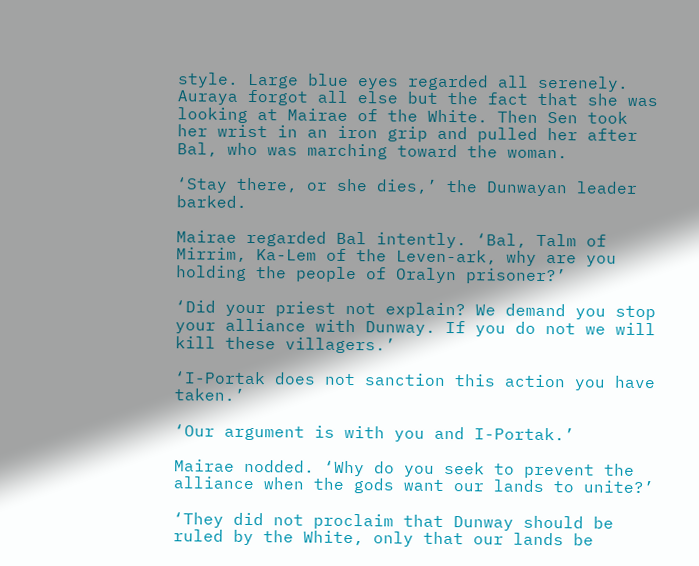style. Large blue eyes regarded all serenely. Auraya forgot all else but the fact that she was looking at Mairae of the White. Then Sen took her wrist in an iron grip and pulled her after Bal, who was marching toward the woman.

‘Stay there, or she dies,’ the Dunwayan leader barked.

Mairae regarded Bal intently. ‘Bal, Talm of Mirrim, Ka-Lem of the Leven-ark, why are you holding the people of Oralyn prisoner?’

‘Did your priest not explain? We demand you stop your alliance with Dunway. If you do not we will kill these villagers.’

‘I-Portak does not sanction this action you have taken.’

‘Our argument is with you and I-Portak.’

Mairae nodded. ‘Why do you seek to prevent the alliance when the gods want our lands to unite?’

‘They did not proclaim that Dunway should be ruled by the White, only that our lands be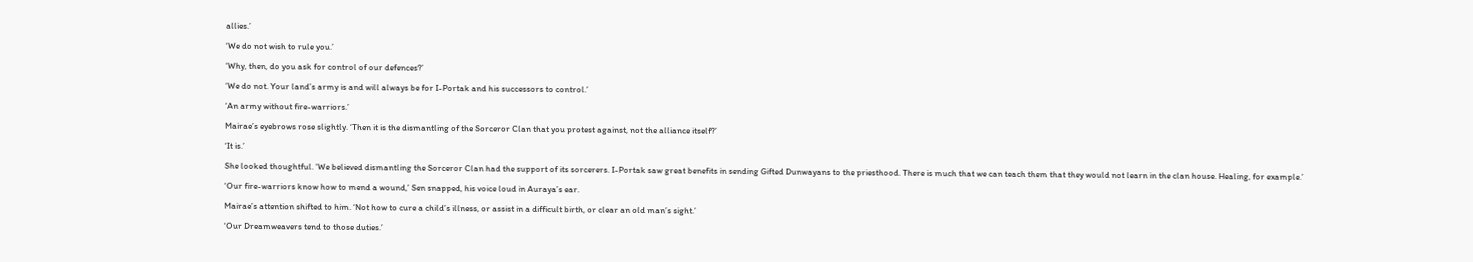allies.’

‘We do not wish to rule you.’

‘Why, then, do you ask for control of our defences?’

‘We do not. Your land’s army is and will always be for I-Portak and his successors to control.’

‘An army without fire-warriors.’

Mairae’s eyebrows rose slightly. ‘Then it is the dismantling of the Sorceror Clan that you protest against, not the alliance itself?’

‘It is.’

She looked thoughtful. ‘We believed dismantling the Sorceror Clan had the support of its sorcerers. I-Portak saw great benefits in sending Gifted Dunwayans to the priesthood. There is much that we can teach them that they would not learn in the clan house. Healing, for example.’

‘Our fire-warriors know how to mend a wound,’ Sen snapped, his voice loud in Auraya’s ear.

Mairae’s attention shifted to him. ‘Not how to cure a child’s illness, or assist in a difficult birth, or clear an old man’s sight.’

‘Our Dreamweavers tend to those duties.’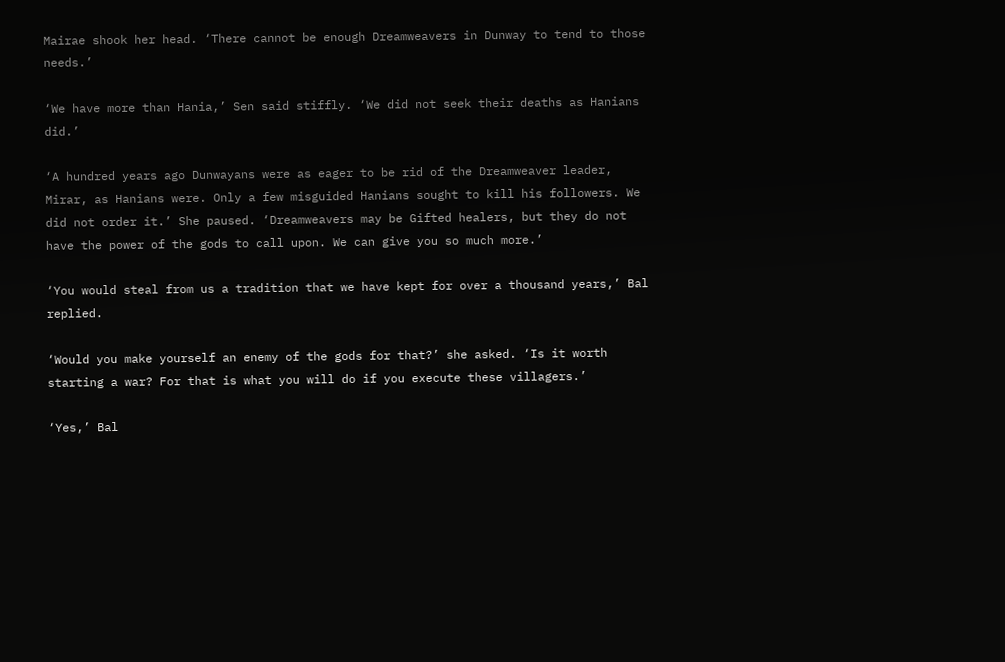Mairae shook her head. ‘There cannot be enough Dreamweavers in Dunway to tend to those needs.’

‘We have more than Hania,’ Sen said stiffly. ‘We did not seek their deaths as Hanians did.’

‘A hundred years ago Dunwayans were as eager to be rid of the Dreamweaver leader, Mirar, as Hanians were. Only a few misguided Hanians sought to kill his followers. We did not order it.’ She paused. ‘Dreamweavers may be Gifted healers, but they do not have the power of the gods to call upon. We can give you so much more.’

‘You would steal from us a tradition that we have kept for over a thousand years,’ Bal replied.

‘Would you make yourself an enemy of the gods for that?’ she asked. ‘Is it worth starting a war? For that is what you will do if you execute these villagers.’

‘Yes,’ Bal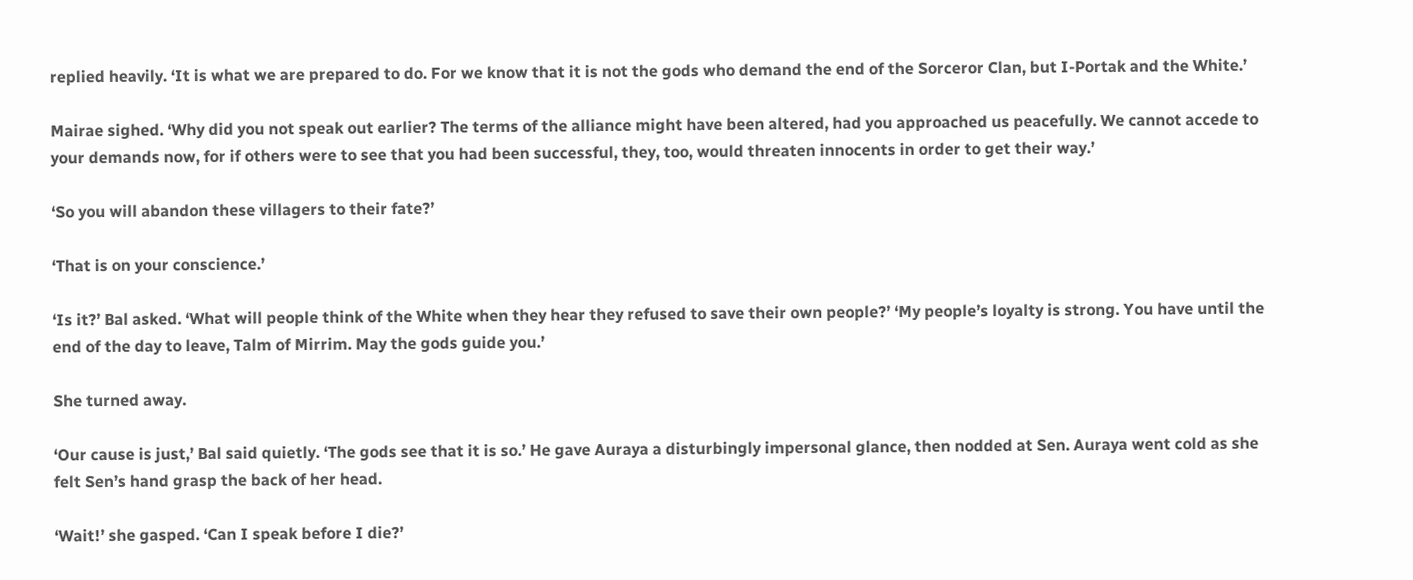replied heavily. ‘It is what we are prepared to do. For we know that it is not the gods who demand the end of the Sorceror Clan, but I-Portak and the White.’

Mairae sighed. ‘Why did you not speak out earlier? The terms of the alliance might have been altered, had you approached us peacefully. We cannot accede to your demands now, for if others were to see that you had been successful, they, too, would threaten innocents in order to get their way.’

‘So you will abandon these villagers to their fate?’

‘That is on your conscience.’

‘Is it?’ Bal asked. ‘What will people think of the White when they hear they refused to save their own people?’ ‘My people’s loyalty is strong. You have until the end of the day to leave, Talm of Mirrim. May the gods guide you.’

She turned away.

‘Our cause is just,’ Bal said quietly. ‘The gods see that it is so.’ He gave Auraya a disturbingly impersonal glance, then nodded at Sen. Auraya went cold as she felt Sen’s hand grasp the back of her head.

‘Wait!’ she gasped. ‘Can I speak before I die?’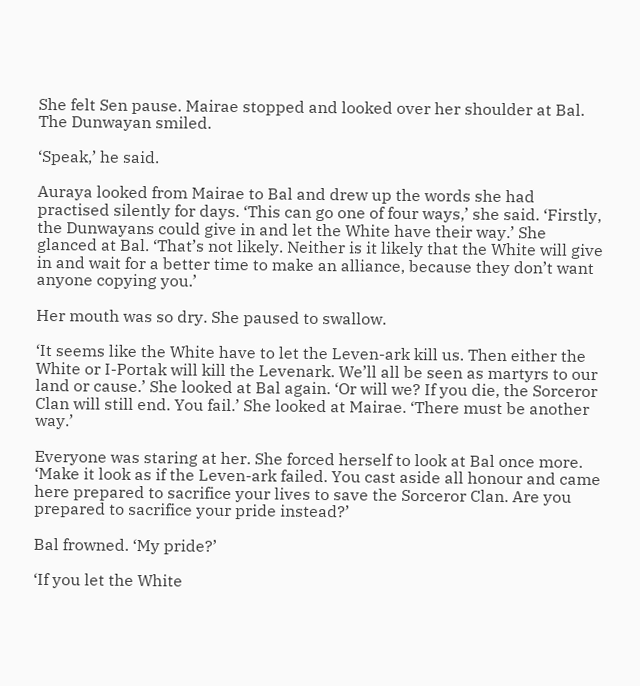She felt Sen pause. Mairae stopped and looked over her shoulder at Bal. The Dunwayan smiled.

‘Speak,’ he said.

Auraya looked from Mairae to Bal and drew up the words she had practised silently for days. ‘This can go one of four ways,’ she said. ‘Firstly, the Dunwayans could give in and let the White have their way.’ She glanced at Bal. ‘That’s not likely. Neither is it likely that the White will give in and wait for a better time to make an alliance, because they don’t want anyone copying you.’

Her mouth was so dry. She paused to swallow.

‘It seems like the White have to let the Leven-ark kill us. Then either the White or I-Portak will kill the Levenark. We’ll all be seen as martyrs to our land or cause.’ She looked at Bal again. ‘Or will we? If you die, the Sorceror Clan will still end. You fail.’ She looked at Mairae. ‘There must be another way.’

Everyone was staring at her. She forced herself to look at Bal once more. ‘Make it look as if the Leven-ark failed. You cast aside all honour and came here prepared to sacrifice your lives to save the Sorceror Clan. Are you prepared to sacrifice your pride instead?’

Bal frowned. ‘My pride?’

‘If you let the White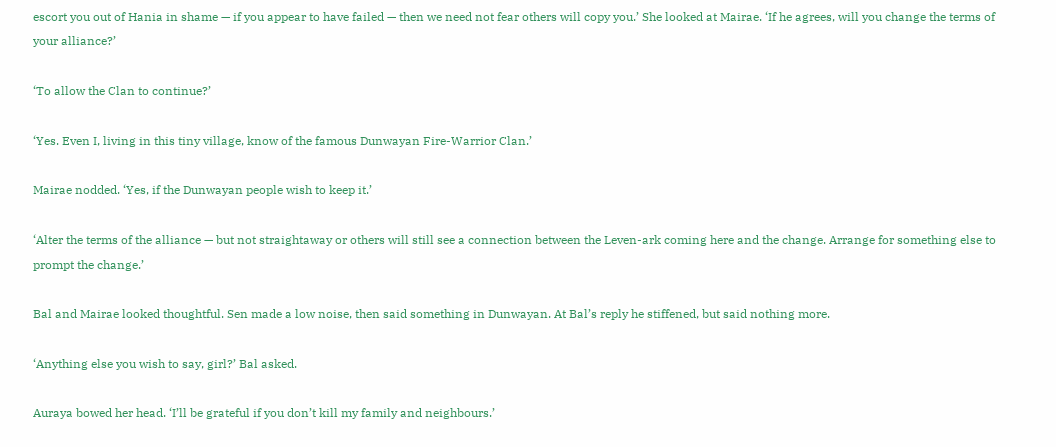escort you out of Hania in shame — if you appear to have failed — then we need not fear others will copy you.’ She looked at Mairae. ‘If he agrees, will you change the terms of your alliance?’

‘To allow the Clan to continue?’

‘Yes. Even I, living in this tiny village, know of the famous Dunwayan Fire-Warrior Clan.’

Mairae nodded. ‘Yes, if the Dunwayan people wish to keep it.’

‘Alter the terms of the alliance — but not straightaway or others will still see a connection between the Leven-ark coming here and the change. Arrange for something else to prompt the change.’

Bal and Mairae looked thoughtful. Sen made a low noise, then said something in Dunwayan. At Bal’s reply he stiffened, but said nothing more.

‘Anything else you wish to say, girl?’ Bal asked.

Auraya bowed her head. ‘I’ll be grateful if you don’t kill my family and neighbours.’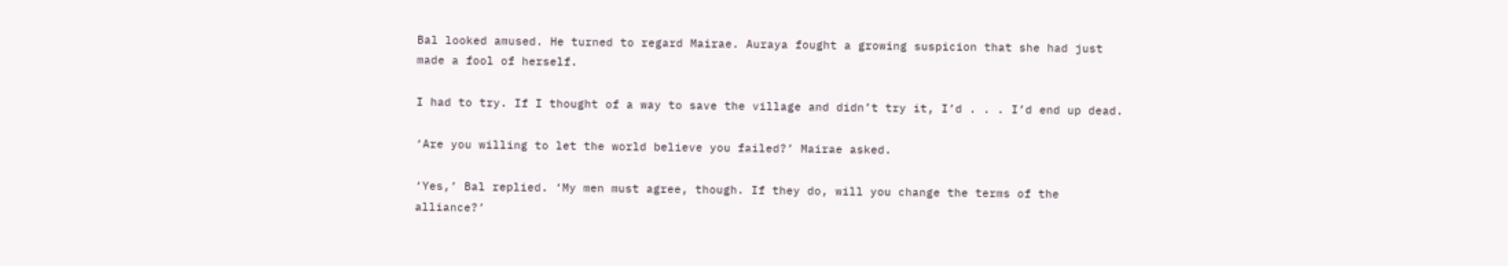Bal looked amused. He turned to regard Mairae. Auraya fought a growing suspicion that she had just made a fool of herself.

I had to try. If I thought of a way to save the village and didn’t try it, I’d . . . I’d end up dead.

‘Are you willing to let the world believe you failed?’ Mairae asked.

‘Yes,’ Bal replied. ‘My men must agree, though. If they do, will you change the terms of the alliance?’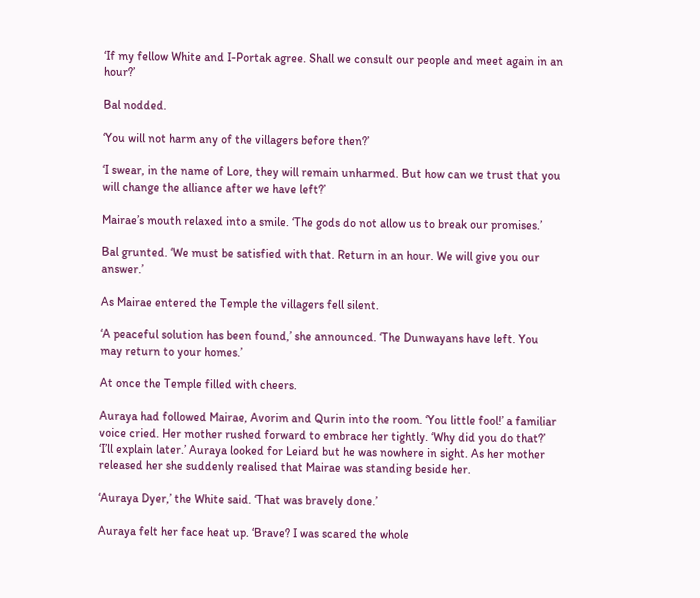‘If my fellow White and I-Portak agree. Shall we consult our people and meet again in an hour?’

Bal nodded.

‘You will not harm any of the villagers before then?’

‘I swear, in the name of Lore, they will remain unharmed. But how can we trust that you will change the alliance after we have left?’

Mairae’s mouth relaxed into a smile. ‘The gods do not allow us to break our promises.’

Bal grunted. ‘We must be satisfied with that. Return in an hour. We will give you our answer.’

As Mairae entered the Temple the villagers fell silent.

‘A peaceful solution has been found,’ she announced. ‘The Dunwayans have left. You may return to your homes.’

At once the Temple filled with cheers.

Auraya had followed Mairae, Avorim and Qurin into the room. ‘You little fool!’ a familiar voice cried. Her mother rushed forward to embrace her tightly. ‘Why did you do that?’ ‘I’ll explain later.’ Auraya looked for Leiard but he was nowhere in sight. As her mother released her she suddenly realised that Mairae was standing beside her.

‘Auraya Dyer,’ the White said. ‘That was bravely done.’

Auraya felt her face heat up. ‘Brave? I was scared the whole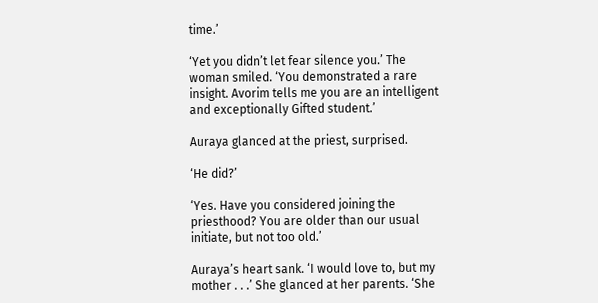time.’

‘Yet you didn’t let fear silence you.’ The woman smiled. ‘You demonstrated a rare insight. Avorim tells me you are an intelligent and exceptionally Gifted student.’

Auraya glanced at the priest, surprised.

‘He did?’

‘Yes. Have you considered joining the priesthood? You are older than our usual initiate, but not too old.’

Auraya’s heart sank. ‘I would love to, but my mother . . .’ She glanced at her parents. ‘She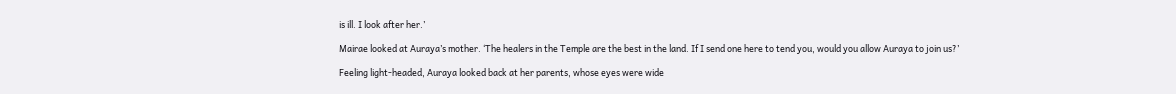is ill. I look after her.’

Mairae looked at Auraya’s mother. ‘The healers in the Temple are the best in the land. If I send one here to tend you, would you allow Auraya to join us?’

Feeling light-headed, Auraya looked back at her parents, whose eyes were wide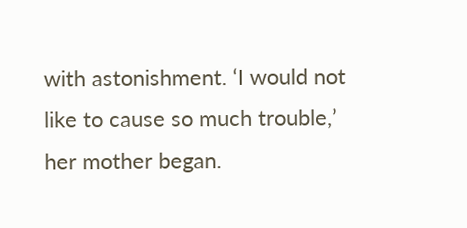with astonishment. ‘I would not like to cause so much trouble,’ her mother began.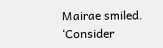Mairae smiled. ‘Consider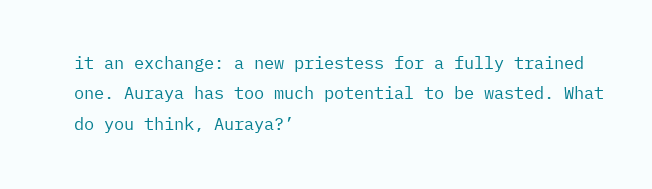it an exchange: a new priestess for a fully trained one. Auraya has too much potential to be wasted. What do you think, Auraya?’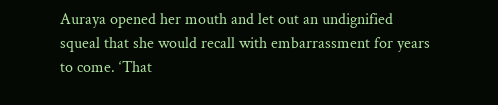Auraya opened her mouth and let out an undignified squeal that she would recall with embarrassment for years to come. ‘That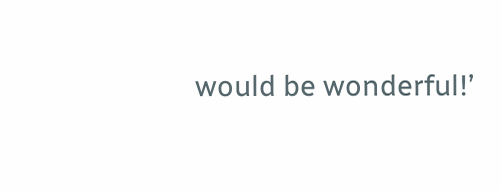would be wonderful!’